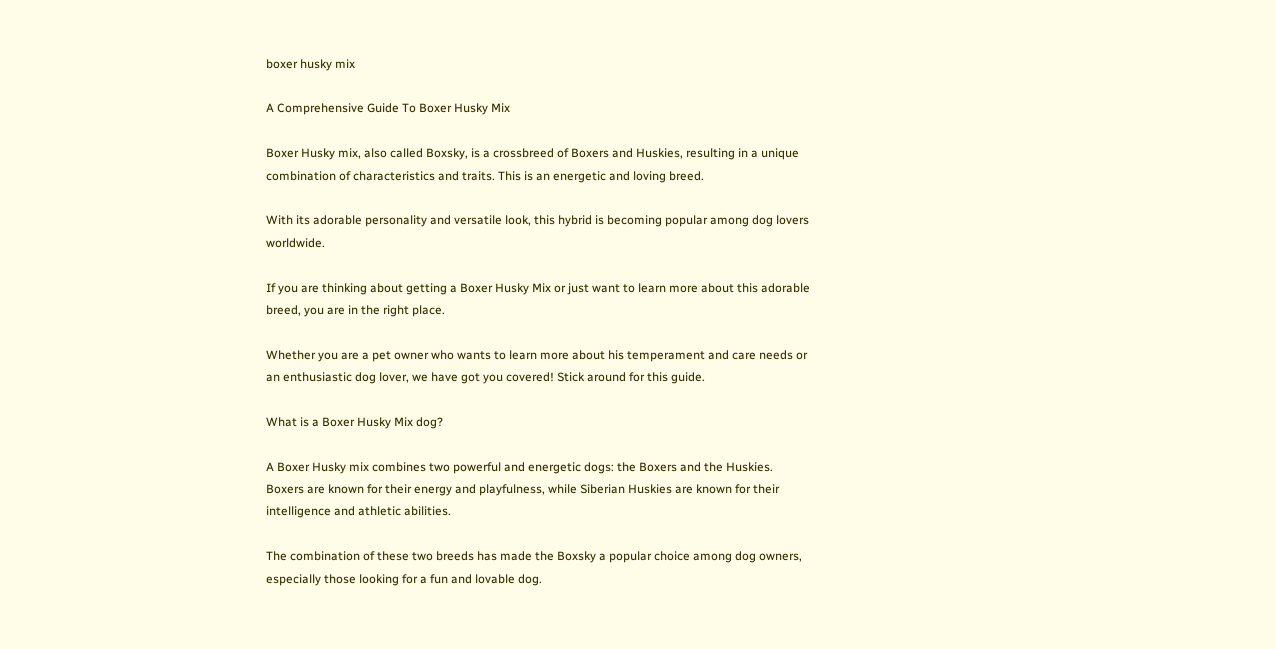boxer husky mix

A Comprehensive Guide To Boxer Husky Mix

Boxer Husky mix, also called Boxsky, is a crossbreed of Boxers and Huskies, resulting in a unique combination of characteristics and traits. This is an energetic and loving breed.

With its adorable personality and versatile look, this hybrid is becoming popular among dog lovers worldwide.

If you are thinking about getting a Boxer Husky Mix or just want to learn more about this adorable breed, you are in the right place.

Whether you are a pet owner who wants to learn more about his temperament and care needs or an enthusiastic dog lover, we have got you covered! Stick around for this guide.

What is a Boxer Husky Mix dog?

A Boxer Husky mix combines two powerful and energetic dogs: the Boxers and the Huskies. Boxers are known for their energy and playfulness, while Siberian Huskies are known for their intelligence and athletic abilities.

The combination of these two breeds has made the Boxsky a popular choice among dog owners, especially those looking for a fun and lovable dog.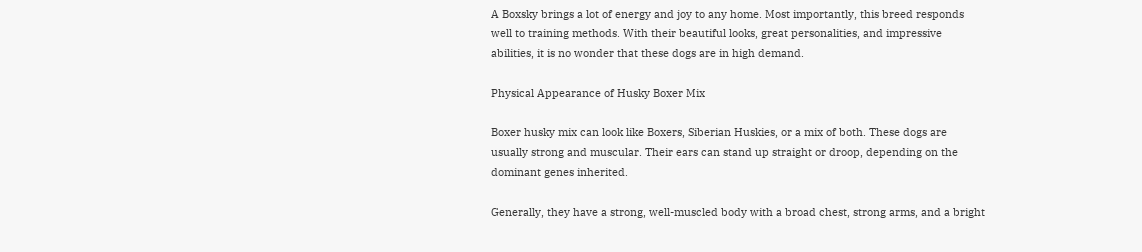A Boxsky brings a lot of energy and joy to any home. Most importantly, this breed responds well to training methods. With their beautiful looks, great personalities, and impressive abilities, it is no wonder that these dogs are in high demand.

Physical Appearance of Husky Boxer Mix

Boxer husky mix can look like Boxers, Siberian Huskies, or a mix of both. These dogs are usually strong and muscular. Their ears can stand up straight or droop, depending on the dominant genes inherited.

Generally, they have a strong, well-muscled body with a broad chest, strong arms, and a bright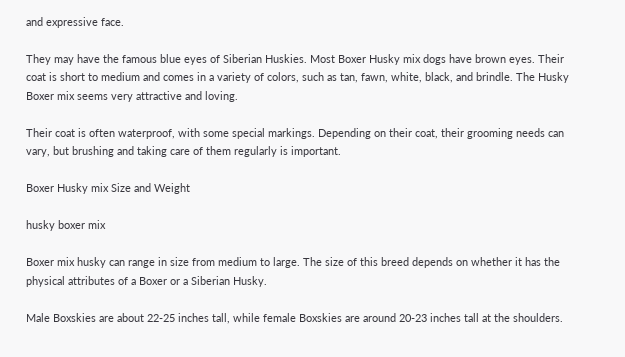and expressive face.

They may have the famous blue eyes of Siberian Huskies. Most Boxer Husky mix dogs have brown eyes. Their coat is short to medium and comes in a variety of colors, such as tan, fawn, white, black, and brindle. The Husky Boxer mix seems very attractive and loving.

Their coat is often waterproof, with some special markings. Depending on their coat, their grooming needs can vary, but brushing and taking care of them regularly is important.

Boxer Husky mix Size and Weight

husky boxer mix

Boxer mix husky can range in size from medium to large. The size of this breed depends on whether it has the physical attributes of a Boxer or a Siberian Husky.

Male Boxskies are about 22-25 inches tall, while female Boxskies are around 20-23 inches tall at the shoulders.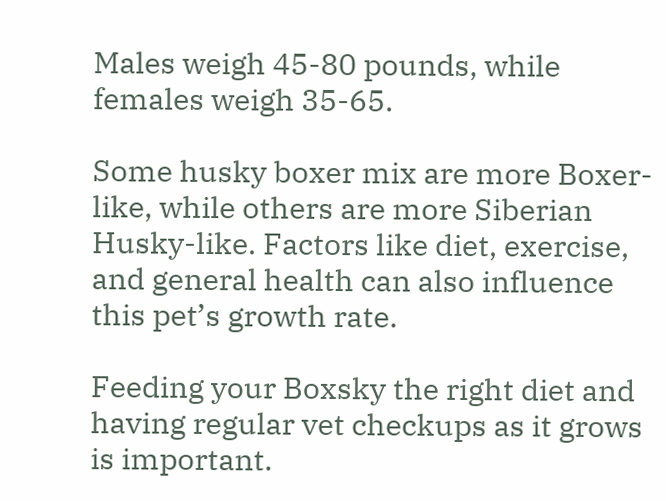Males weigh 45-80 pounds, while females weigh 35-65.

Some husky boxer mix are more Boxer-like, while others are more Siberian Husky-like. Factors like diet, exercise, and general health can also influence this pet’s growth rate.

Feeding your Boxsky the right diet and having regular vet checkups as it grows is important.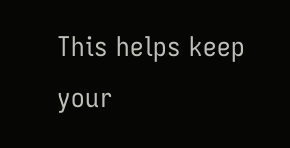This helps keep your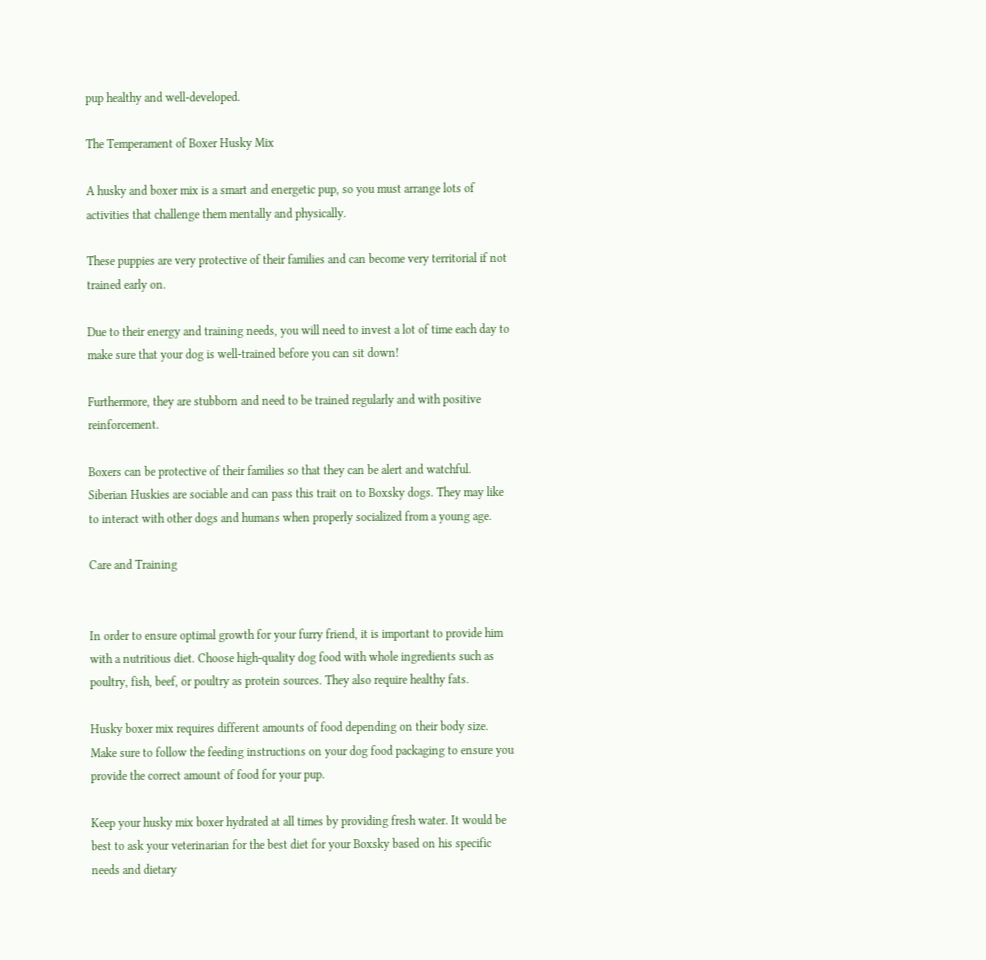pup healthy and well-developed.

The Temperament of Boxer Husky Mix

A husky and boxer mix is a smart and energetic pup, so you must arrange lots of activities that challenge them mentally and physically.

These puppies are very protective of their families and can become very territorial if not trained early on.

Due to their energy and training needs, you will need to invest a lot of time each day to make sure that your dog is well-trained before you can sit down!

Furthermore, they are stubborn and need to be trained regularly and with positive reinforcement.

Boxers can be protective of their families so that they can be alert and watchful. Siberian Huskies are sociable and can pass this trait on to Boxsky dogs. They may like to interact with other dogs and humans when properly socialized from a young age.

Care and Training


In order to ensure optimal growth for your furry friend, it is important to provide him with a nutritious diet. Choose high-quality dog food with whole ingredients such as poultry, fish, beef, or poultry as protein sources. They also require healthy fats.

Husky boxer mix requires different amounts of food depending on their body size. Make sure to follow the feeding instructions on your dog food packaging to ensure you provide the correct amount of food for your pup.

Keep your husky mix boxer hydrated at all times by providing fresh water. It would be best to ask your veterinarian for the best diet for your Boxsky based on his specific needs and dietary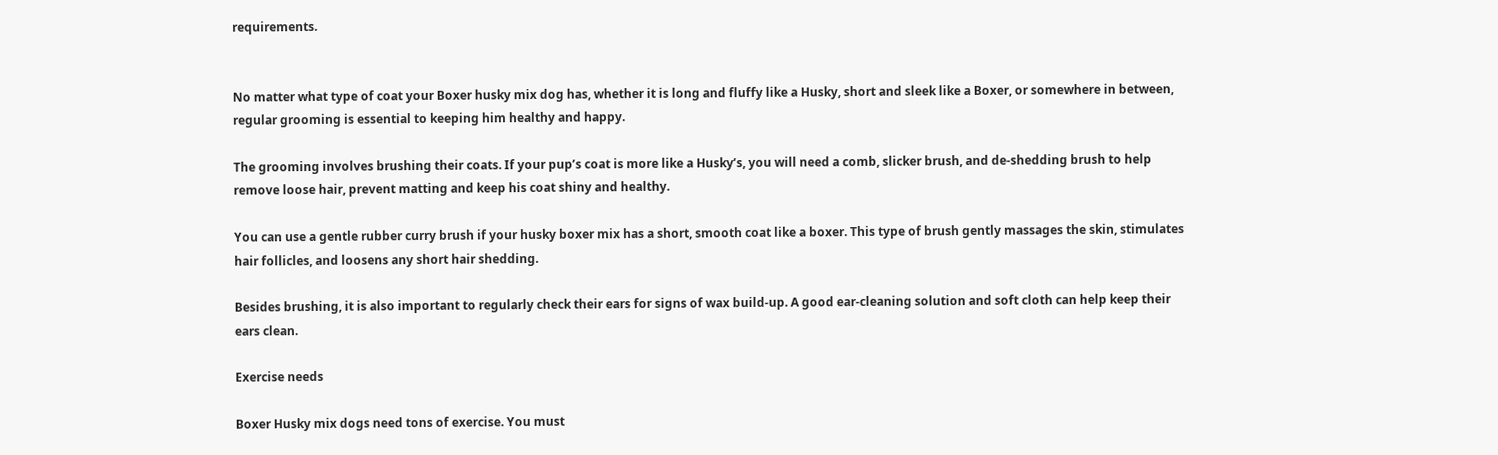requirements.


No matter what type of coat your Boxer husky mix dog has, whether it is long and fluffy like a Husky, short and sleek like a Boxer, or somewhere in between, regular grooming is essential to keeping him healthy and happy.

The grooming involves brushing their coats. If your pup’s coat is more like a Husky’s, you will need a comb, slicker brush, and de-shedding brush to help remove loose hair, prevent matting and keep his coat shiny and healthy.

You can use a gentle rubber curry brush if your husky boxer mix has a short, smooth coat like a boxer. This type of brush gently massages the skin, stimulates hair follicles, and loosens any short hair shedding.

Besides brushing, it is also important to regularly check their ears for signs of wax build-up. A good ear-cleaning solution and soft cloth can help keep their ears clean.

Exercise needs

Boxer Husky mix dogs need tons of exercise. You must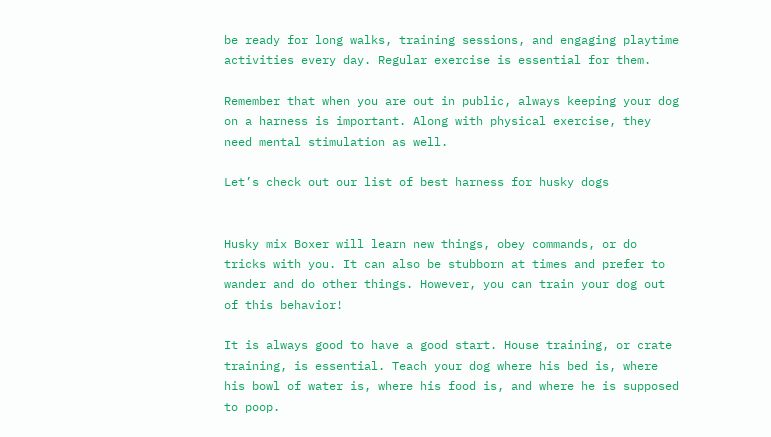be ready for long walks, training sessions, and engaging playtime activities every day. Regular exercise is essential for them.

Remember that when you are out in public, always keeping your dog on a harness is important. Along with physical exercise, they need mental stimulation as well.

Let’s check out our list of best harness for husky dogs


Husky mix Boxer will learn new things, obey commands, or do tricks with you. It can also be stubborn at times and prefer to wander and do other things. However, you can train your dog out of this behavior!

It is always good to have a good start. House training, or crate training, is essential. Teach your dog where his bed is, where his bowl of water is, where his food is, and where he is supposed to poop.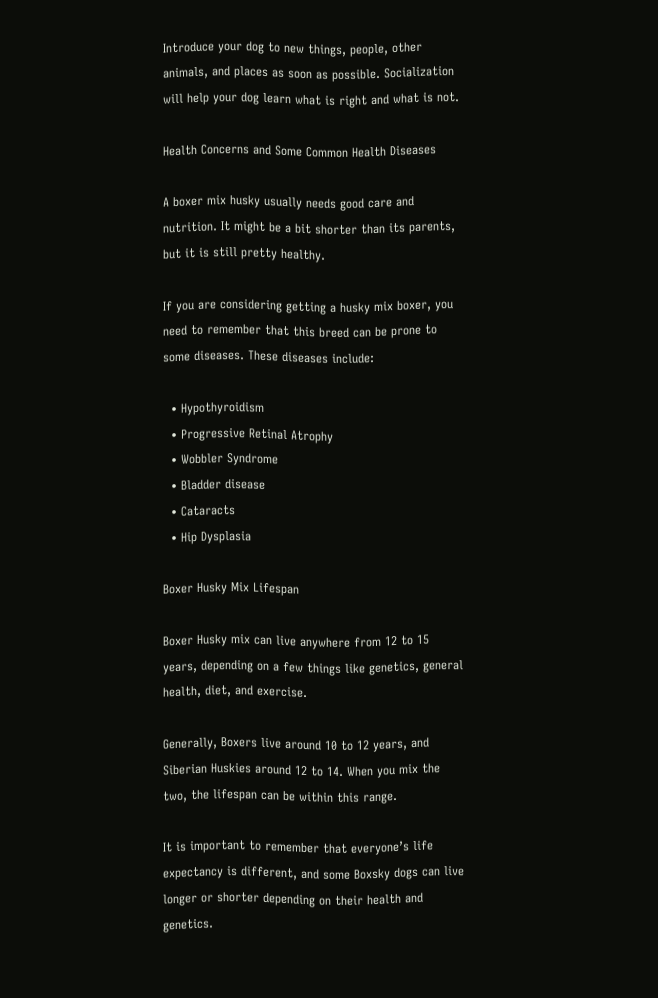Introduce your dog to new things, people, other animals, and places as soon as possible. Socialization will help your dog learn what is right and what is not.

Health Concerns and Some Common Health Diseases

A boxer mix husky usually needs good care and nutrition. It might be a bit shorter than its parents, but it is still pretty healthy.

If you are considering getting a husky mix boxer, you need to remember that this breed can be prone to some diseases. These diseases include:

  • Hypothyroidism
  • Progressive Retinal Atrophy
  • Wobbler Syndrome
  • Bladder disease
  • Cataracts
  • Hip Dysplasia

Boxer Husky Mix Lifespan

Boxer Husky mix can live anywhere from 12 to 15 years, depending on a few things like genetics, general health, diet, and exercise.

Generally, Boxers live around 10 to 12 years, and Siberian Huskies around 12 to 14. When you mix the two, the lifespan can be within this range.

It is important to remember that everyone’s life expectancy is different, and some Boxsky dogs can live longer or shorter depending on their health and genetics.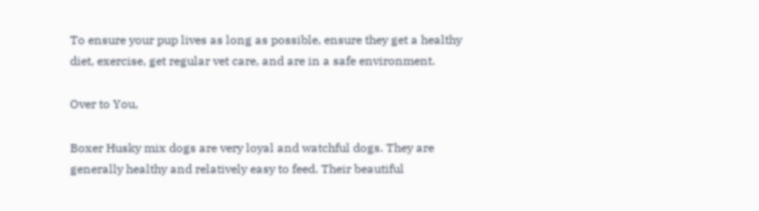To ensure your pup lives as long as possible, ensure they get a healthy diet, exercise, get regular vet care, and are in a safe environment.

Over to You,

Boxer Husky mix dogs are very loyal and watchful dogs. They are generally healthy and relatively easy to feed. Their beautiful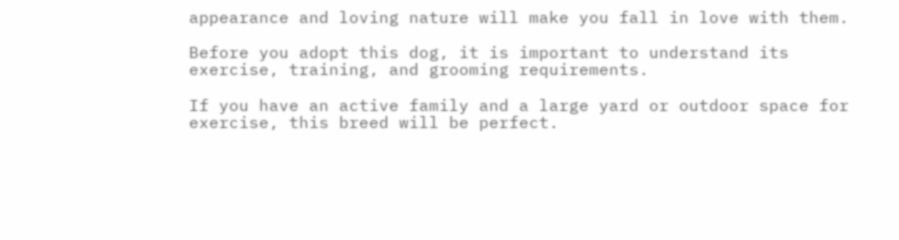appearance and loving nature will make you fall in love with them.

Before you adopt this dog, it is important to understand its exercise, training, and grooming requirements.

If you have an active family and a large yard or outdoor space for exercise, this breed will be perfect.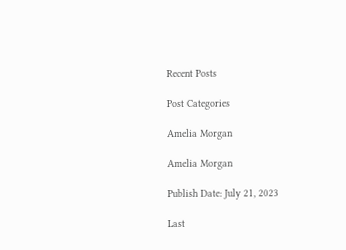Recent Posts

Post Categories

Amelia Morgan

Amelia Morgan

Publish Date: July 21, 2023

Last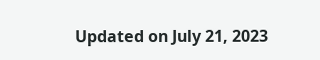Updated on July 21, 2023